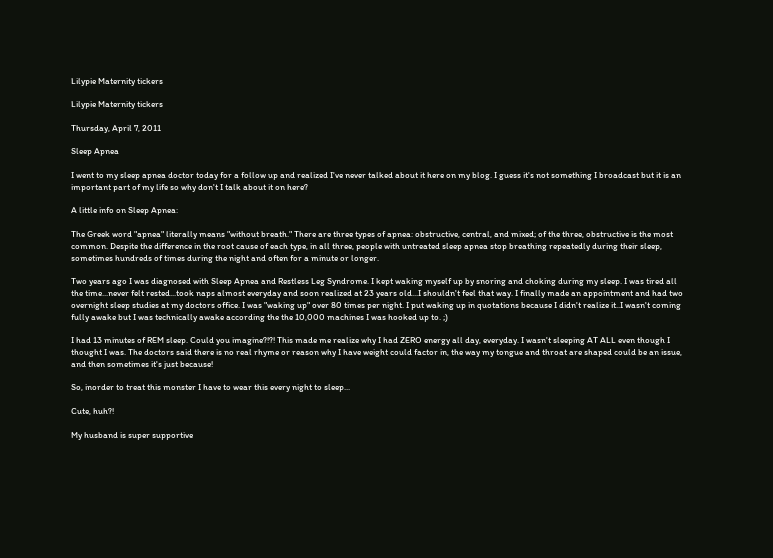Lilypie Maternity tickers

Lilypie Maternity tickers

Thursday, April 7, 2011

Sleep Apnea

I went to my sleep apnea doctor today for a follow up and realized I've never talked about it here on my blog. I guess it's not something I broadcast but it is an important part of my life so why don't I talk about it on here?

A little info on Sleep Apnea:

The Greek word "apnea" literally means "without breath." There are three types of apnea: obstructive, central, and mixed; of the three, obstructive is the most common. Despite the difference in the root cause of each type, in all three, people with untreated sleep apnea stop breathing repeatedly during their sleep, sometimes hundreds of times during the night and often for a minute or longer.

Two years ago I was diagnosed with Sleep Apnea and Restless Leg Syndrome. I kept waking myself up by snoring and choking during my sleep. I was tired all the time...never felt rested...took naps almost everyday and soon realized at 23 years old...I shouldn't feel that way. I finally made an appointment and had two overnight sleep studies at my doctors office. I was "waking up" over 80 times per night. I put waking up in quotations because I didn't realize it..I wasn't coming fully awake but I was technically awake according the the 10,000 machines I was hooked up to. ;)

I had 13 minutes of REM sleep. Could you imagine?!?! This made me realize why I had ZERO energy all day, everyday. I wasn't sleeping AT ALL even though I thought I was. The doctors said there is no real rhyme or reason why I have weight could factor in, the way my tongue and throat are shaped could be an issue, and then sometimes it's just because!

So, inorder to treat this monster I have to wear this every night to sleep...

Cute, huh?!

My husband is super supportive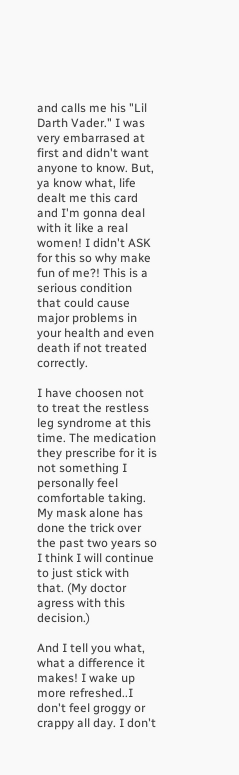and calls me his "Lil Darth Vader." I was very embarrased at first and didn't want anyone to know. But, ya know what, life dealt me this card and I'm gonna deal with it like a real women! I didn't ASK for this so why make fun of me?! This is a serious condition that could cause major problems in your health and even death if not treated correctly.

I have choosen not to treat the restless leg syndrome at this time. The medication they prescribe for it is not something I personally feel comfortable taking. My mask alone has done the trick over the past two years so I think I will continue to just stick with that. (My doctor agress with this decision.)

And I tell you what, what a difference it makes! I wake up more refreshed..I don't feel groggy or crappy all day. I don't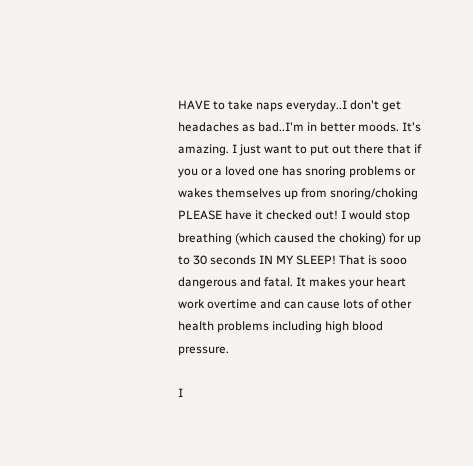HAVE to take naps everyday..I don't get headaches as bad..I'm in better moods. It's amazing. I just want to put out there that if you or a loved one has snoring problems or wakes themselves up from snoring/choking PLEASE have it checked out! I would stop breathing (which caused the choking) for up to 30 seconds IN MY SLEEP! That is sooo dangerous and fatal. It makes your heart work overtime and can cause lots of other health problems including high blood pressure.

I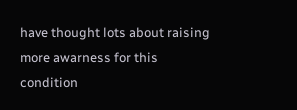have thought lots about raising more awarness for this condition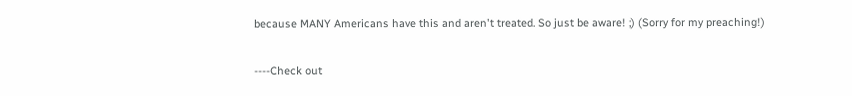because MANY Americans have this and aren't treated. So just be aware! ;) (Sorry for my preaching!)

----Check out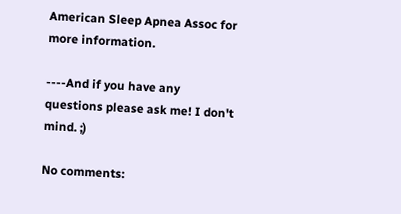American Sleep Apnea Assoc for more information.

----And if you have any questions please ask me! I don't mind. ;)

No comments: